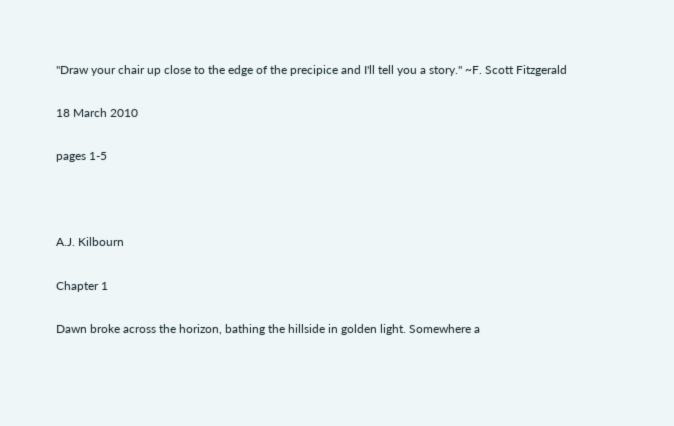"Draw your chair up close to the edge of the precipice and I'll tell you a story." ~F. Scott Fitzgerald

18 March 2010

pages 1-5



A.J. Kilbourn

Chapter 1

Dawn broke across the horizon, bathing the hillside in golden light. Somewhere a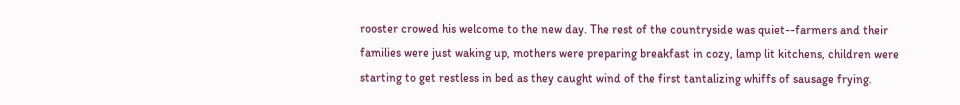rooster crowed his welcome to the new day. The rest of the countryside was quiet--farmers and their families were just waking up, mothers were preparing breakfast in cozy, lamp lit kitchens, children were starting to get restless in bed as they caught wind of the first tantalizing whiffs of sausage frying.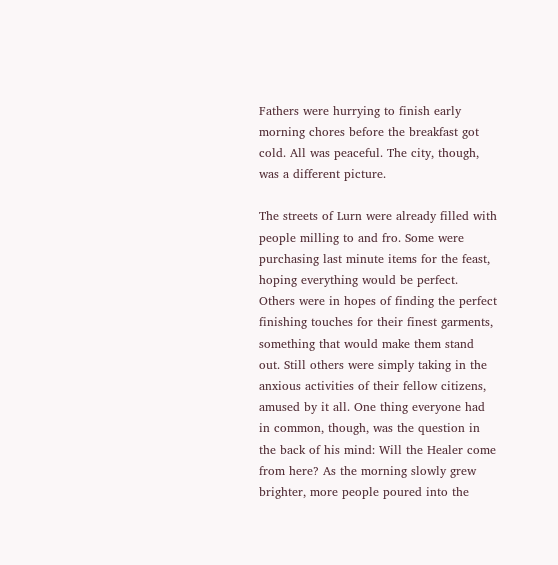Fathers were hurrying to finish early morning chores before the breakfast got cold. All was peaceful. The city, though, was a different picture.

The streets of Lurn were already filled with people milling to and fro. Some were purchasing last minute items for the feast, hoping everything would be perfect. Others were in hopes of finding the perfect finishing touches for their finest garments, something that would make them stand out. Still others were simply taking in the anxious activities of their fellow citizens, amused by it all. One thing everyone had in common, though, was the question in the back of his mind: Will the Healer come from here? As the morning slowly grew brighter, more people poured into the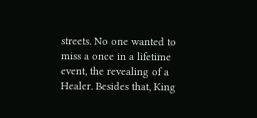streets. No one wanted to miss a once in a lifetime event, the revealing of a Healer. Besides that, King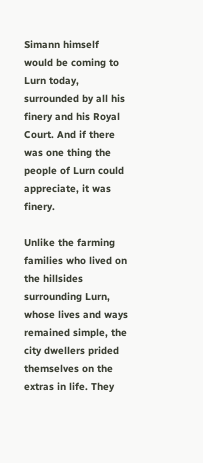Simann himself would be coming to Lurn today, surrounded by all his finery and his Royal Court. And if there was one thing the people of Lurn could appreciate, it was finery.

Unlike the farming families who lived on the hillsides surrounding Lurn, whose lives and ways remained simple, the city dwellers prided themselves on the extras in life. They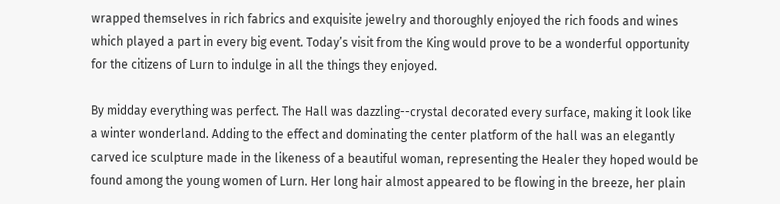wrapped themselves in rich fabrics and exquisite jewelry and thoroughly enjoyed the rich foods and wines which played a part in every big event. Today’s visit from the King would prove to be a wonderful opportunity for the citizens of Lurn to indulge in all the things they enjoyed.

By midday everything was perfect. The Hall was dazzling--crystal decorated every surface, making it look like a winter wonderland. Adding to the effect and dominating the center platform of the hall was an elegantly carved ice sculpture made in the likeness of a beautiful woman, representing the Healer they hoped would be found among the young women of Lurn. Her long hair almost appeared to be flowing in the breeze, her plain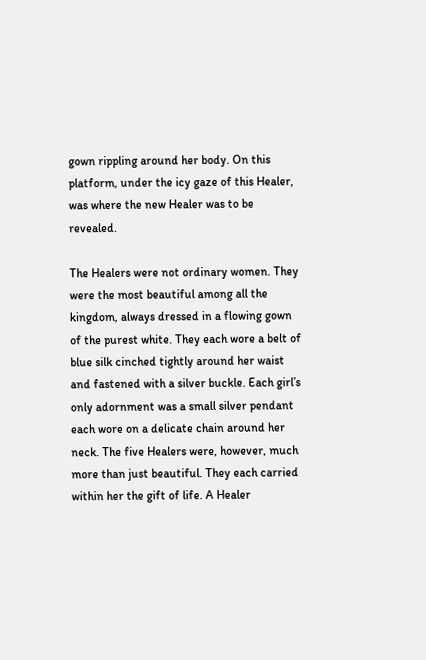gown rippling around her body. On this platform, under the icy gaze of this Healer, was where the new Healer was to be revealed.

The Healers were not ordinary women. They were the most beautiful among all the kingdom, always dressed in a flowing gown of the purest white. They each wore a belt of blue silk cinched tightly around her waist and fastened with a silver buckle. Each girl’s only adornment was a small silver pendant each wore on a delicate chain around her neck. The five Healers were, however, much more than just beautiful. They each carried within her the gift of life. A Healer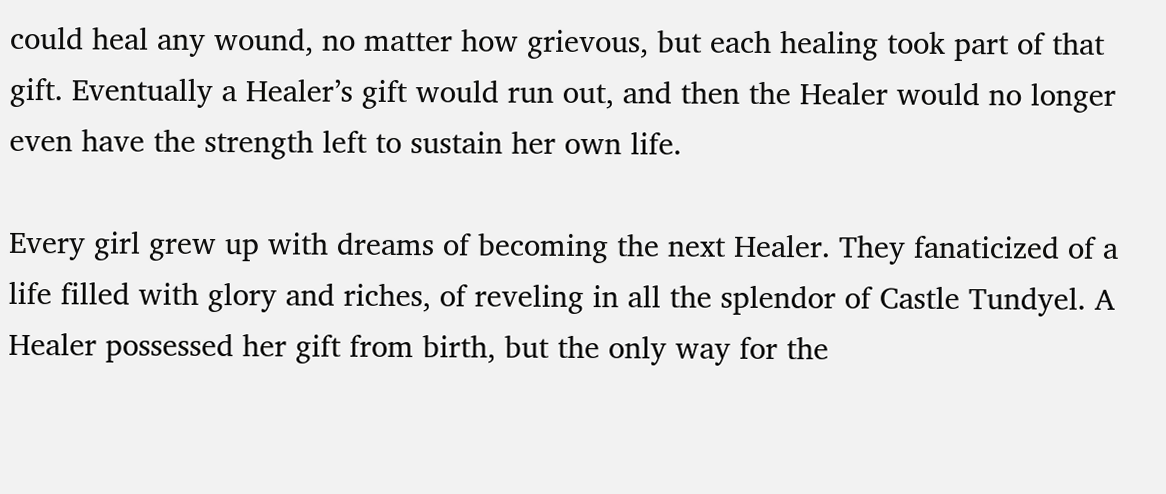could heal any wound, no matter how grievous, but each healing took part of that gift. Eventually a Healer’s gift would run out, and then the Healer would no longer even have the strength left to sustain her own life.

Every girl grew up with dreams of becoming the next Healer. They fanaticized of a life filled with glory and riches, of reveling in all the splendor of Castle Tundyel. A Healer possessed her gift from birth, but the only way for the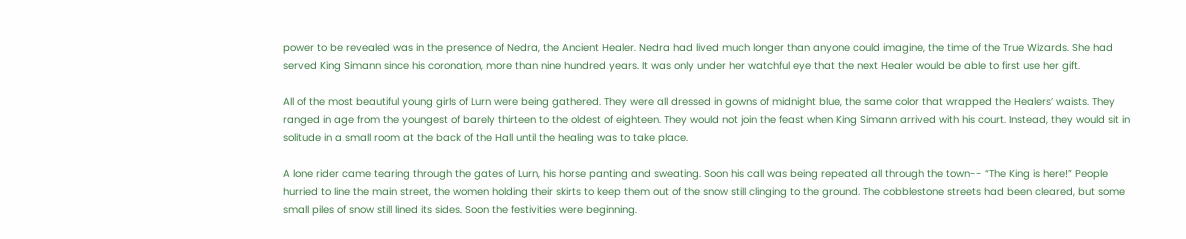power to be revealed was in the presence of Nedra, the Ancient Healer. Nedra had lived much longer than anyone could imagine, the time of the True Wizards. She had served King Simann since his coronation, more than nine hundred years. It was only under her watchful eye that the next Healer would be able to first use her gift.

All of the most beautiful young girls of Lurn were being gathered. They were all dressed in gowns of midnight blue, the same color that wrapped the Healers’ waists. They ranged in age from the youngest of barely thirteen to the oldest of eighteen. They would not join the feast when King Simann arrived with his court. Instead, they would sit in solitude in a small room at the back of the Hall until the healing was to take place.

A lone rider came tearing through the gates of Lurn, his horse panting and sweating. Soon his call was being repeated all through the town-- “The King is here!” People hurried to line the main street, the women holding their skirts to keep them out of the snow still clinging to the ground. The cobblestone streets had been cleared, but some small piles of snow still lined its sides. Soon the festivities were beginning.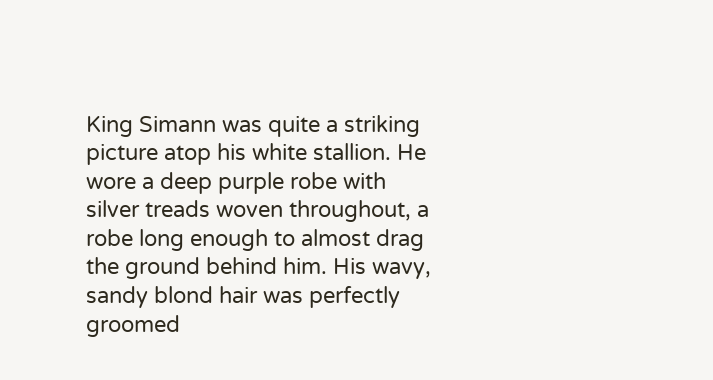King Simann was quite a striking picture atop his white stallion. He wore a deep purple robe with silver treads woven throughout, a robe long enough to almost drag the ground behind him. His wavy, sandy blond hair was perfectly groomed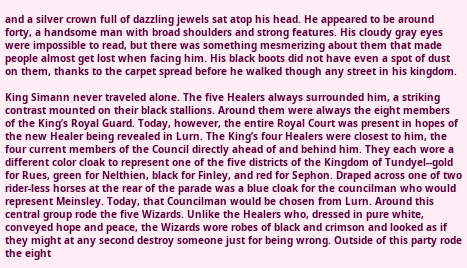and a silver crown full of dazzling jewels sat atop his head. He appeared to be around forty, a handsome man with broad shoulders and strong features. His cloudy gray eyes were impossible to read, but there was something mesmerizing about them that made people almost get lost when facing him. His black boots did not have even a spot of dust on them, thanks to the carpet spread before he walked though any street in his kingdom.

King Simann never traveled alone. The five Healers always surrounded him, a striking contrast mounted on their black stallions. Around them were always the eight members of the King’s Royal Guard. Today, however, the entire Royal Court was present in hopes of the new Healer being revealed in Lurn. The King’s four Healers were closest to him, the four current members of the Council directly ahead of and behind him. They each wore a different color cloak to represent one of the five districts of the Kingdom of Tundyel--gold for Rues, green for Nelthien, black for Finley, and red for Sephon. Draped across one of two rider-less horses at the rear of the parade was a blue cloak for the councilman who would represent Meinsley. Today, that Councilman would be chosen from Lurn. Around this central group rode the five Wizards. Unlike the Healers who, dressed in pure white, conveyed hope and peace, the Wizards wore robes of black and crimson and looked as if they might at any second destroy someone just for being wrong. Outside of this party rode the eight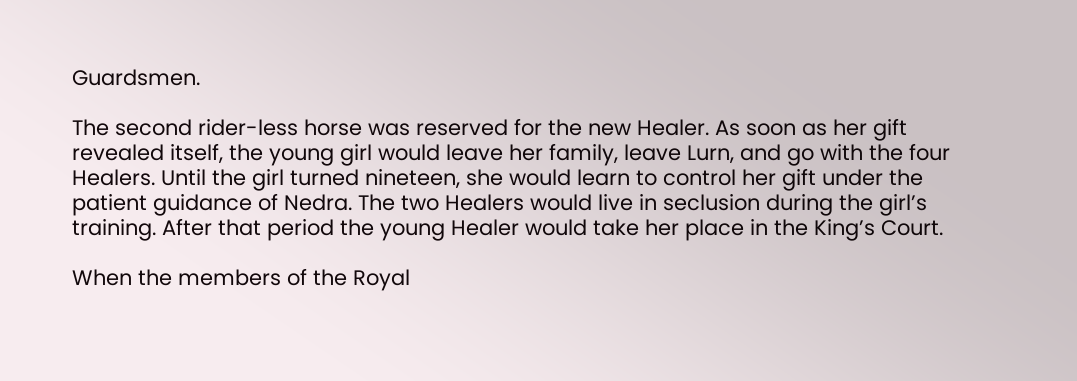Guardsmen.

The second rider-less horse was reserved for the new Healer. As soon as her gift revealed itself, the young girl would leave her family, leave Lurn, and go with the four Healers. Until the girl turned nineteen, she would learn to control her gift under the patient guidance of Nedra. The two Healers would live in seclusion during the girl’s training. After that period the young Healer would take her place in the King’s Court.

When the members of the Royal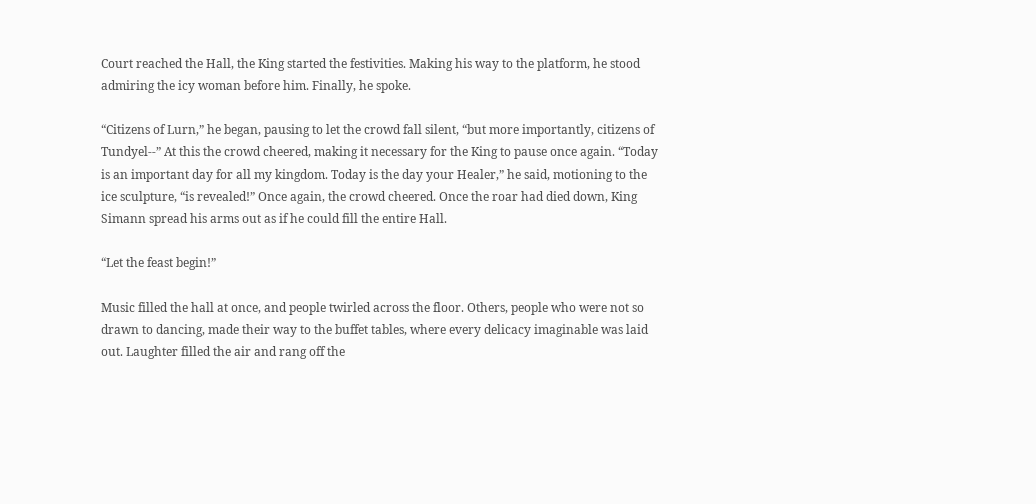Court reached the Hall, the King started the festivities. Making his way to the platform, he stood admiring the icy woman before him. Finally, he spoke.

“Citizens of Lurn,” he began, pausing to let the crowd fall silent, “but more importantly, citizens of Tundyel--” At this the crowd cheered, making it necessary for the King to pause once again. “Today is an important day for all my kingdom. Today is the day your Healer,” he said, motioning to the ice sculpture, “is revealed!” Once again, the crowd cheered. Once the roar had died down, King Simann spread his arms out as if he could fill the entire Hall.

“Let the feast begin!”

Music filled the hall at once, and people twirled across the floor. Others, people who were not so drawn to dancing, made their way to the buffet tables, where every delicacy imaginable was laid out. Laughter filled the air and rang off the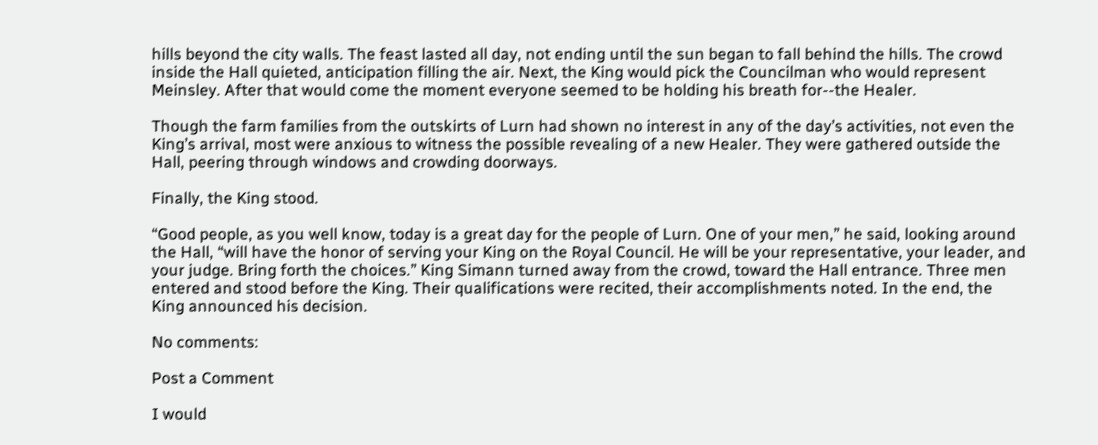hills beyond the city walls. The feast lasted all day, not ending until the sun began to fall behind the hills. The crowd inside the Hall quieted, anticipation filling the air. Next, the King would pick the Councilman who would represent Meinsley. After that would come the moment everyone seemed to be holding his breath for--the Healer.

Though the farm families from the outskirts of Lurn had shown no interest in any of the day’s activities, not even the King’s arrival, most were anxious to witness the possible revealing of a new Healer. They were gathered outside the Hall, peering through windows and crowding doorways.

Finally, the King stood.

“Good people, as you well know, today is a great day for the people of Lurn. One of your men,” he said, looking around the Hall, “will have the honor of serving your King on the Royal Council. He will be your representative, your leader, and your judge. Bring forth the choices.” King Simann turned away from the crowd, toward the Hall entrance. Three men entered and stood before the King. Their qualifications were recited, their accomplishments noted. In the end, the King announced his decision.

No comments:

Post a Comment

I would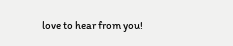love to hear from you!